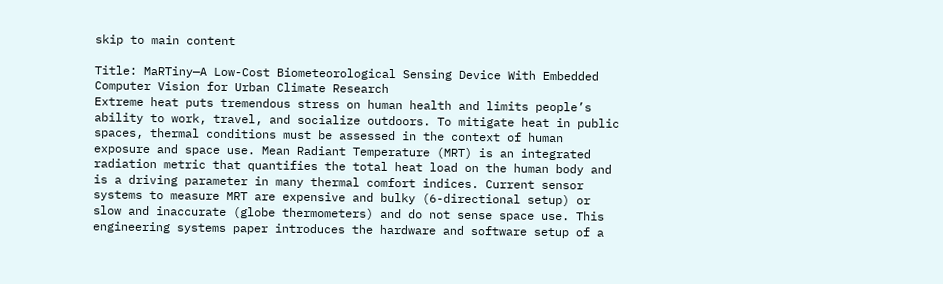skip to main content

Title: MaRTiny—A Low-Cost Biometeorological Sensing Device With Embedded Computer Vision for Urban Climate Research
Extreme heat puts tremendous stress on human health and limits people’s ability to work, travel, and socialize outdoors. To mitigate heat in public spaces, thermal conditions must be assessed in the context of human exposure and space use. Mean Radiant Temperature (MRT) is an integrated radiation metric that quantifies the total heat load on the human body and is a driving parameter in many thermal comfort indices. Current sensor systems to measure MRT are expensive and bulky (6-directional setup) or slow and inaccurate (globe thermometers) and do not sense space use. This engineering systems paper introduces the hardware and software setup of a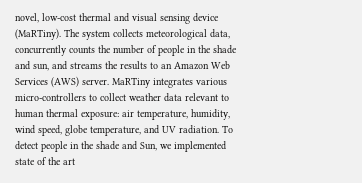novel, low-cost thermal and visual sensing device (MaRTiny). The system collects meteorological data, concurrently counts the number of people in the shade and sun, and streams the results to an Amazon Web Services (AWS) server. MaRTiny integrates various micro-controllers to collect weather data relevant to human thermal exposure: air temperature, humidity, wind speed, globe temperature, and UV radiation. To detect people in the shade and Sun, we implemented state of the art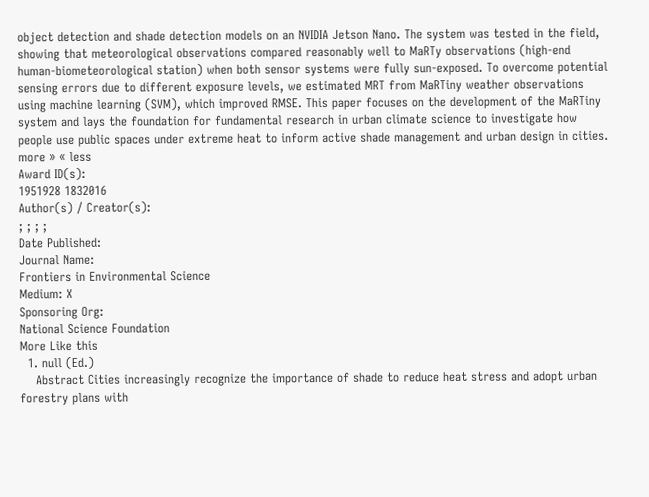object detection and shade detection models on an NVIDIA Jetson Nano. The system was tested in the field, showing that meteorological observations compared reasonably well to MaRTy observations (high-end human-biometeorological station) when both sensor systems were fully sun-exposed. To overcome potential sensing errors due to different exposure levels, we estimated MRT from MaRTiny weather observations using machine learning (SVM), which improved RMSE. This paper focuses on the development of the MaRTiny system and lays the foundation for fundamental research in urban climate science to investigate how people use public spaces under extreme heat to inform active shade management and urban design in cities.  more » « less
Award ID(s):
1951928 1832016
Author(s) / Creator(s):
; ; ; ;
Date Published:
Journal Name:
Frontiers in Environmental Science
Medium: X
Sponsoring Org:
National Science Foundation
More Like this
  1. null (Ed.)
    Abstract Cities increasingly recognize the importance of shade to reduce heat stress and adopt urban forestry plans with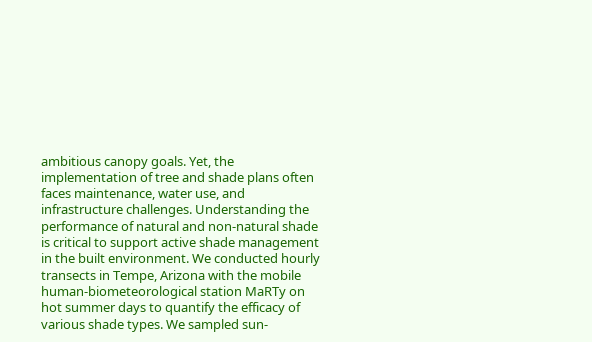ambitious canopy goals. Yet, the implementation of tree and shade plans often faces maintenance, water use, and infrastructure challenges. Understanding the performance of natural and non-natural shade is critical to support active shade management in the built environment. We conducted hourly transects in Tempe, Arizona with the mobile human-biometeorological station MaRTy on hot summer days to quantify the efficacy of various shade types. We sampled sun-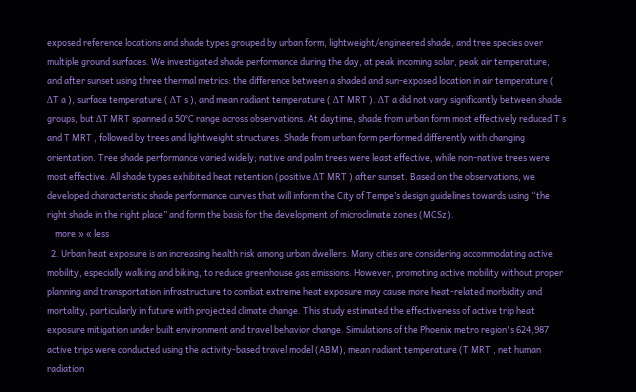exposed reference locations and shade types grouped by urban form, lightweight/engineered shade, and tree species over multiple ground surfaces. We investigated shade performance during the day, at peak incoming solar, peak air temperature, and after sunset using three thermal metrics: the difference between a shaded and sun-exposed location in air temperature ( ΔT a ), surface temperature ( ΔT s ), and mean radiant temperature ( ΔT MRT ). ΔT a did not vary significantly between shade groups, but ΔT MRT spanned a 50°C range across observations. At daytime, shade from urban form most effectively reduced T s and T MRT , followed by trees and lightweight structures. Shade from urban form performed differently with changing orientation. Tree shade performance varied widely; native and palm trees were least effective, while non-native trees were most effective. All shade types exhibited heat retention (positive ΔT MRT ) after sunset. Based on the observations, we developed characteristic shade performance curves that will inform the City of Tempe’s design guidelines towards using “the right shade in the right place” and form the basis for the development of microclimate zones (MCSz).
    more » « less
  2. Urban heat exposure is an increasing health risk among urban dwellers. Many cities are considering accommodating active mobility, especially walking and biking, to reduce greenhouse gas emissions. However, promoting active mobility without proper planning and transportation infrastructure to combat extreme heat exposure may cause more heat-related morbidity and mortality, particularly in future with projected climate change. This study estimated the effectiveness of active trip heat exposure mitigation under built environment and travel behavior change. Simulations of the Phoenix metro region's 624,987 active trips were conducted using the activity-based travel model (ABM), mean radiant temperature (T MRT , net human radiation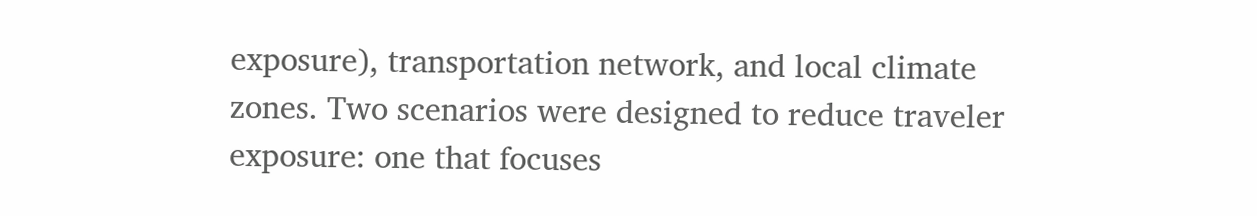exposure), transportation network, and local climate zones. Two scenarios were designed to reduce traveler exposure: one that focuses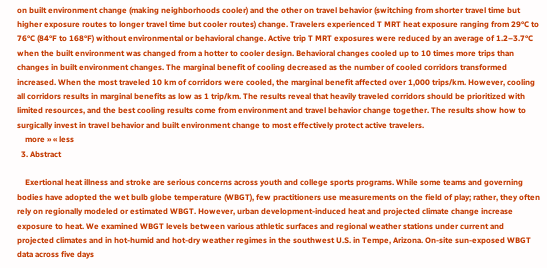on built environment change (making neighborhoods cooler) and the other on travel behavior (switching from shorter travel time but higher exposure routes to longer travel time but cooler routes) change. Travelers experienced T MRT heat exposure ranging from 29°C to 76°C (84°F to 168°F) without environmental or behavioral change. Active trip T MRT exposures were reduced by an average of 1.2–3.7°C when the built environment was changed from a hotter to cooler design. Behavioral changes cooled up to 10 times more trips than changes in built environment changes. The marginal benefit of cooling decreased as the number of cooled corridors transformed increased. When the most traveled 10 km of corridors were cooled, the marginal benefit affected over 1,000 trips/km. However, cooling all corridors results in marginal benefits as low as 1 trip/km. The results reveal that heavily traveled corridors should be prioritized with limited resources, and the best cooling results come from environment and travel behavior change together. The results show how to surgically invest in travel behavior and built environment change to most effectively protect active travelers.
    more » « less
  3. Abstract

    Exertional heat illness and stroke are serious concerns across youth and college sports programs. While some teams and governing bodies have adopted the wet bulb globe temperature (WBGT), few practitioners use measurements on the field of play; rather, they often rely on regionally modeled or estimated WBGT. However, urban development-induced heat and projected climate change increase exposure to heat. We examined WBGT levels between various athletic surfaces and regional weather stations under current and projected climates and in hot-humid and hot-dry weather regimes in the southwest U.S. in Tempe, Arizona. On-site sun-exposed WBGT data across five days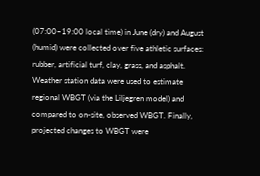(07:00–19:00 local time) in June (dry) and August (humid) were collected over five athletic surfaces: rubber, artificial turf, clay, grass, and asphalt. Weather station data were used to estimate regional WBGT (via the Liljegren model) and compared to on-site, observed WBGT. Finally, projected changes to WBGT were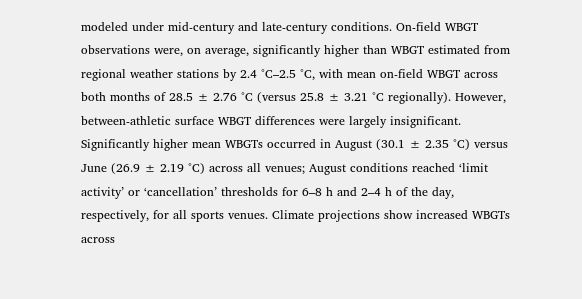modeled under mid-century and late-century conditions. On-field WBGT observations were, on average, significantly higher than WBGT estimated from regional weather stations by 2.4 °C–2.5 °C, with mean on-field WBGT across both months of 28.5 ± 2.76 °C (versus 25.8 ± 3.21 °C regionally). However, between-athletic surface WBGT differences were largely insignificant. Significantly higher mean WBGTs occurred in August (30.1 ± 2.35 °C) versus June (26.9 ± 2.19 °C) across all venues; August conditions reached ‘limit activity’ or ‘cancellation’ thresholds for 6–8 h and 2–4 h of the day, respectively, for all sports venues. Climate projections show increased WBGTs across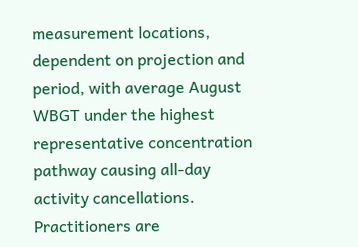measurement locations, dependent on projection and period, with average August WBGT under the highest representative concentration pathway causing all-day activity cancellations. Practitioners are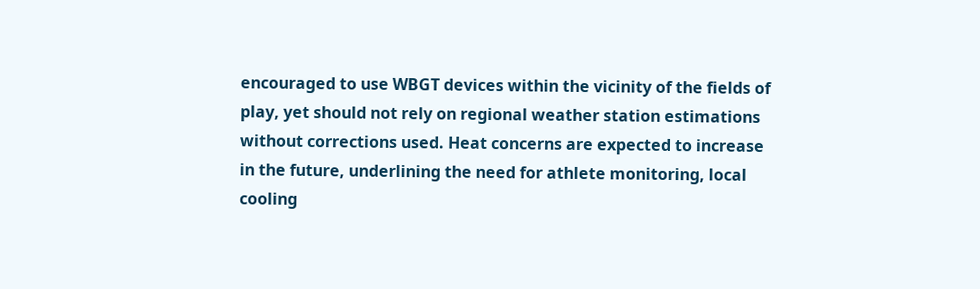encouraged to use WBGT devices within the vicinity of the fields of play, yet should not rely on regional weather station estimations without corrections used. Heat concerns are expected to increase in the future, underlining the need for athlete monitoring, local cooling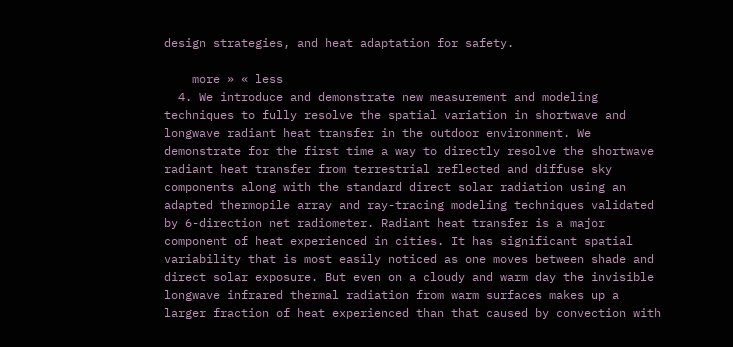design strategies, and heat adaptation for safety.

    more » « less
  4. We introduce and demonstrate new measurement and modeling techniques to fully resolve the spatial variation in shortwave and longwave radiant heat transfer in the outdoor environment. We demonstrate for the first time a way to directly resolve the shortwave radiant heat transfer from terrestrial reflected and diffuse sky components along with the standard direct solar radiation using an adapted thermopile array and ray-tracing modeling techniques validated by 6-direction net radiometer. Radiant heat transfer is a major component of heat experienced in cities. It has significant spatial variability that is most easily noticed as one moves between shade and direct solar exposure. But even on a cloudy and warm day the invisible longwave infrared thermal radiation from warm surfaces makes up a larger fraction of heat experienced than that caused by convection with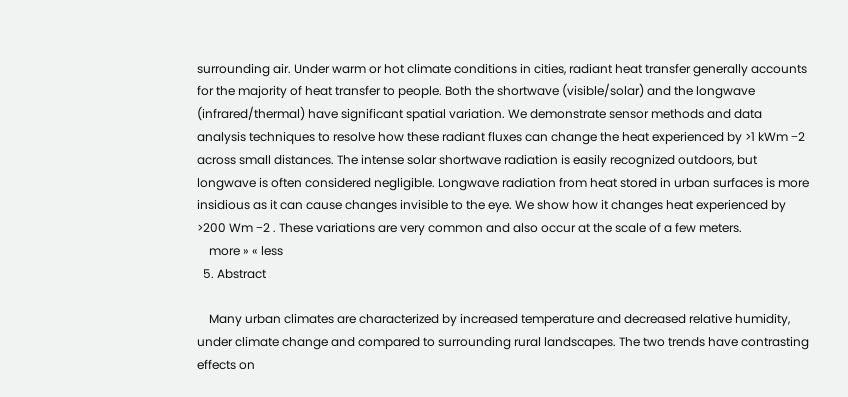surrounding air. Under warm or hot climate conditions in cities, radiant heat transfer generally accounts for the majority of heat transfer to people. Both the shortwave (visible/solar) and the longwave (infrared/thermal) have significant spatial variation. We demonstrate sensor methods and data analysis techniques to resolve how these radiant fluxes can change the heat experienced by >1 kWm −2 across small distances. The intense solar shortwave radiation is easily recognized outdoors, but longwave is often considered negligible. Longwave radiation from heat stored in urban surfaces is more insidious as it can cause changes invisible to the eye. We show how it changes heat experienced by >200 Wm −2 . These variations are very common and also occur at the scale of a few meters.
    more » « less
  5. Abstract

    Many urban climates are characterized by increased temperature and decreased relative humidity, under climate change and compared to surrounding rural landscapes. The two trends have contrasting effects on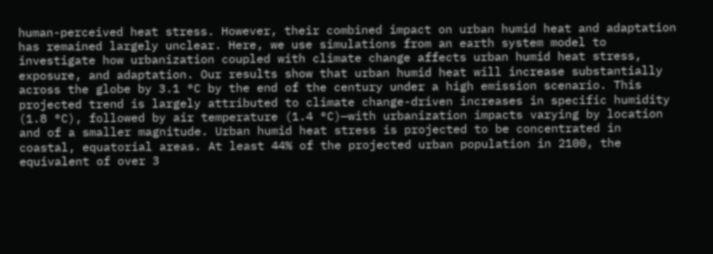human-perceived heat stress. However, their combined impact on urban humid heat and adaptation has remained largely unclear. Here, we use simulations from an earth system model to investigate how urbanization coupled with climate change affects urban humid heat stress, exposure, and adaptation. Our results show that urban humid heat will increase substantially across the globe by 3.1 °C by the end of the century under a high emission scenario. This projected trend is largely attributed to climate change-driven increases in specific humidity (1.8 °C), followed by air temperature (1.4 °C)—with urbanization impacts varying by location and of a smaller magnitude. Urban humid heat stress is projected to be concentrated in coastal, equatorial areas. At least 44% of the projected urban population in 2100, the equivalent of over 3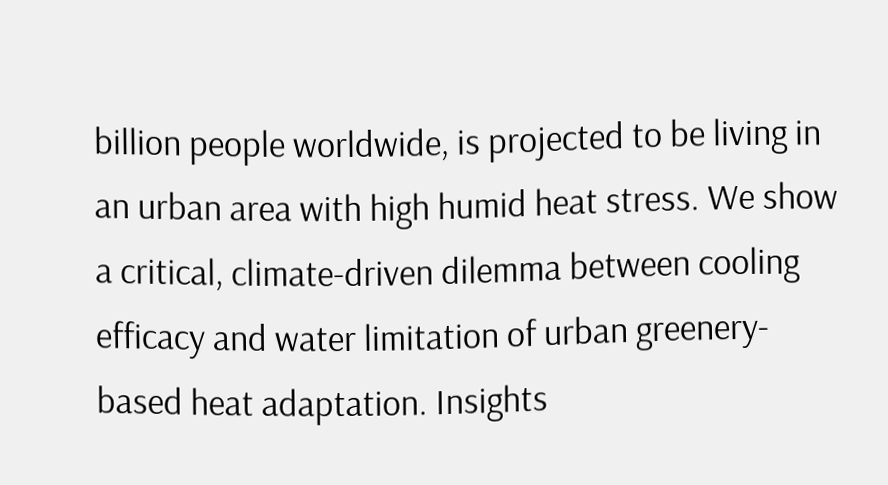billion people worldwide, is projected to be living in an urban area with high humid heat stress. We show a critical, climate-driven dilemma between cooling efficacy and water limitation of urban greenery-based heat adaptation. Insights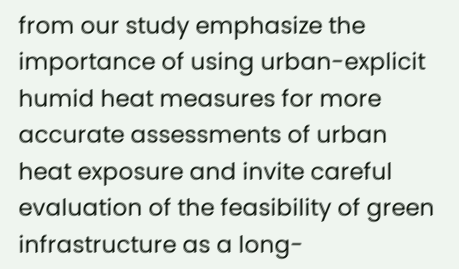from our study emphasize the importance of using urban-explicit humid heat measures for more accurate assessments of urban heat exposure and invite careful evaluation of the feasibility of green infrastructure as a long-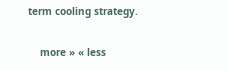term cooling strategy.

    more » « less